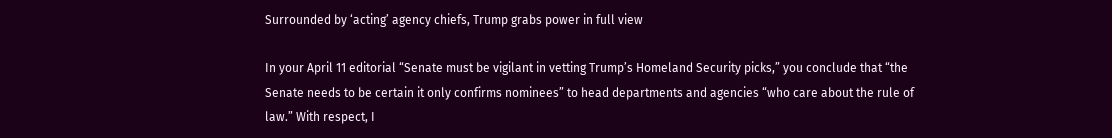Surrounded by ‘acting’ agency chiefs, Trump grabs power in full view

In your April 11 editorial “Senate must be vigilant in vetting Trump’s Homeland Security picks,” you conclude that “the Senate needs to be certain it only confirms nominees” to head departments and agencies “who care about the rule of law.” With respect, I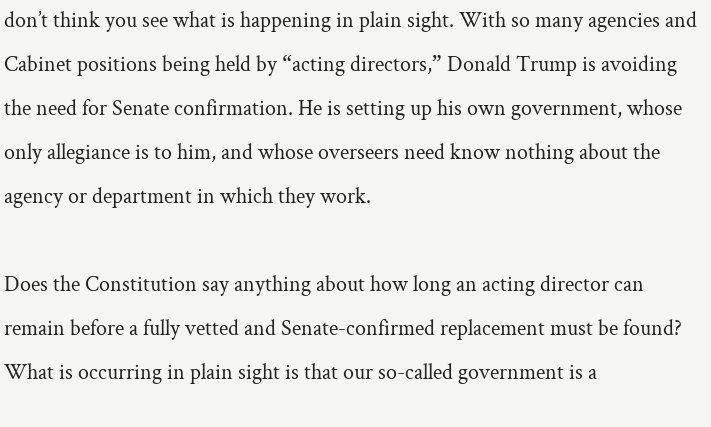don’t think you see what is happening in plain sight. With so many agencies and Cabinet positions being held by “acting directors,” Donald Trump is avoiding the need for Senate confirmation. He is setting up his own government, whose only allegiance is to him, and whose overseers need know nothing about the agency or department in which they work.

Does the Constitution say anything about how long an acting director can remain before a fully vetted and Senate-confirmed replacement must be found? What is occurring in plain sight is that our so-called government is a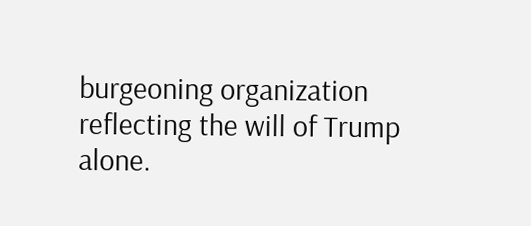burgeoning organization reflecting the will of Trump alone.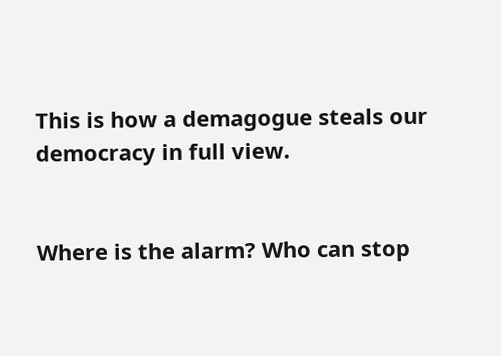This is how a demagogue steals our democracy in full view.


Where is the alarm? Who can stop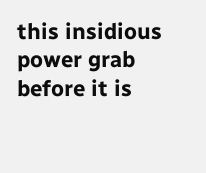this insidious power grab before it is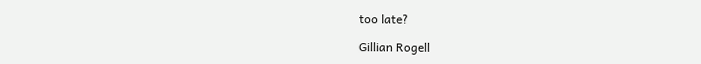too late?

Gillian Rogell